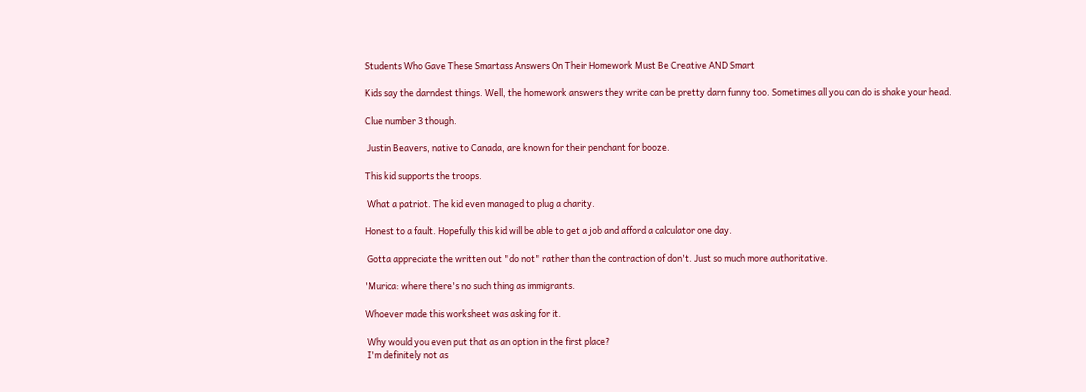Students Who Gave These Smartass Answers On Their Homework Must Be Creative AND Smart

Kids say the darndest things. Well, the homework answers they write can be pretty darn funny too. Sometimes all you can do is shake your head.

Clue number 3 though.

 Justin Beavers, native to Canada, are known for their penchant for booze.

This kid supports the troops.

 What a patriot. The kid even managed to plug a charity.

Honest to a fault. Hopefully this kid will be able to get a job and afford a calculator one day.

 Gotta appreciate the written out "do not" rather than the contraction of don't. Just so much more authoritative.

'Murica: where there's no such thing as immigrants.

Whoever made this worksheet was asking for it.

 Why would you even put that as an option in the first place?
 I'm definitely not as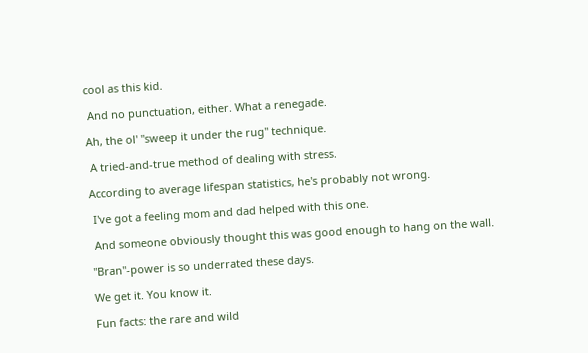cool as this kid.

 And no punctuation, either. What a renegade.

Ah, the ol' "sweep it under the rug" technique.

 A tried-and-true method of dealing with stress.

According to average lifespan statistics, he's probably not wrong.

 I've got a feeling mom and dad helped with this one.

 And someone obviously thought this was good enough to hang on the wall.

"Bran"-power is so underrated these days.

We get it. You know it.

Fun facts: the rare and wild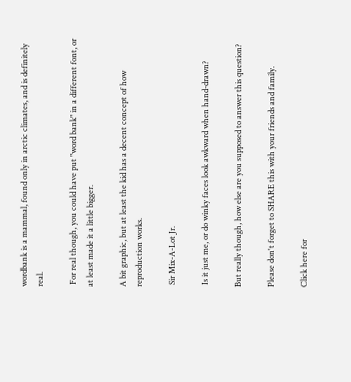wordbank is a mammal, found only in arctic climates, and is definitely real.

 For real though, you could have put "word bank" in a different font, or at least made it a little bigger.

A bit graphic, but at least the kid has a decent concept of how reproduction works.

 Sir Mix-A-Lot Jr.

 Is it just me, or do winky faces look awkward when hand-drawn?

But really though, how else are you supposed to answer this question?

Please don't forget to SHARE this with your friends and family.

Click here for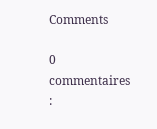Comments

0 commentaires :